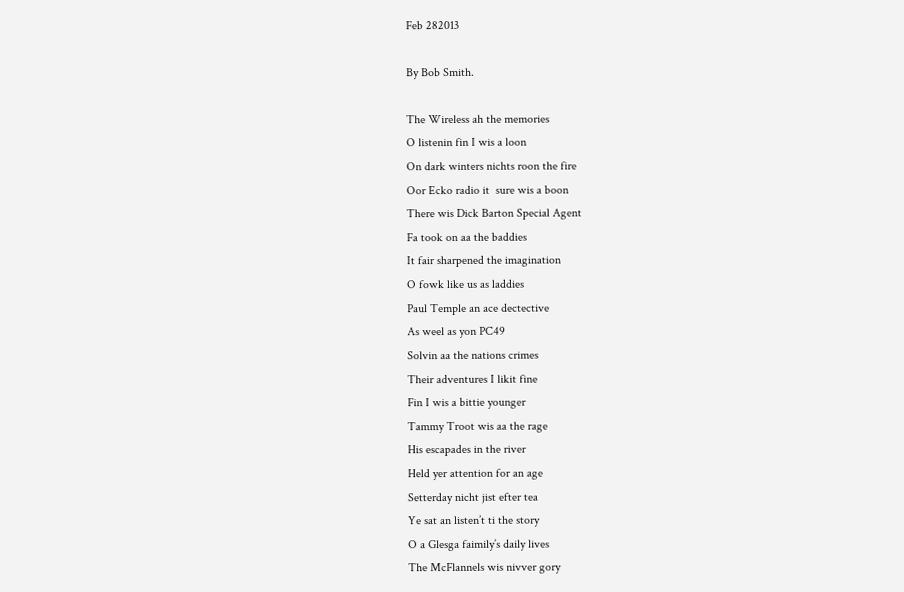Feb 282013

By Bob Smith.

The Wireless ah the memories
O listenin fin I wis a loon
On dark winters nichts roon the fire
Oor Ecko radio it  sure wis a boon
There wis Dick Barton Special Agent
Fa took on aa the baddies
It fair sharpened the imagination
O fowk like us as laddies
Paul Temple an ace dectective
As weel as yon PC49
Solvin aa the nations crimes
Their adventures I likit fine
Fin I wis a bittie younger
Tammy Troot wis aa the rage
His escapades in the river
Held yer attention for an age
Setterday nicht jist efter tea
Ye sat an listen’t ti the story
O a Glesga faimily’s daily lives
The McFlannels wis nivver gory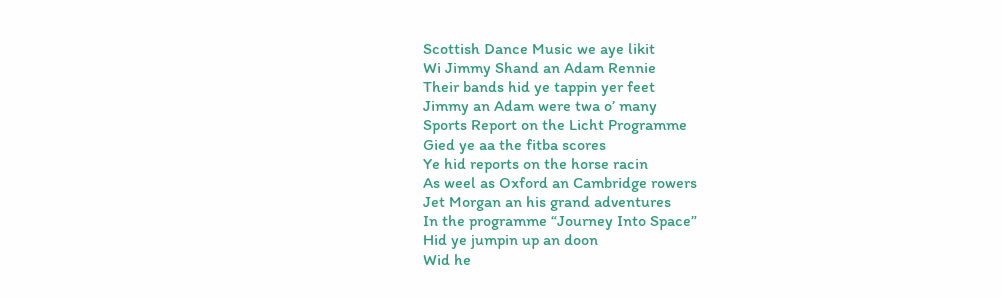Scottish Dance Music we aye likit
Wi Jimmy Shand an Adam Rennie
Their bands hid ye tappin yer feet
Jimmy an Adam were twa o’ many
Sports Report on the Licht Programme
Gied ye aa the fitba scores
Ye hid reports on the horse racin
As weel as Oxford an Cambridge rowers
Jet Morgan an his grand adventures
In the programme “Journey Into Space”
Hid ye jumpin up an doon
Wid he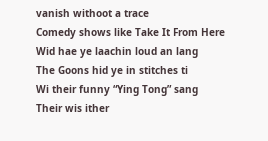vanish withoot a trace
Comedy shows like Take It From Here
Wid hae ye laachin loud an lang
The Goons hid ye in stitches ti
Wi their funny “Ying Tong” sang
Their wis ither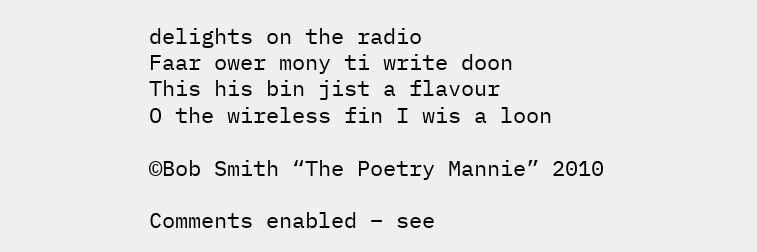delights on the radio
Faar ower mony ti write doon
This his bin jist a flavour
O the wireless fin I wis a loon

©Bob Smith “The Poetry Mannie” 2010

Comments enabled – see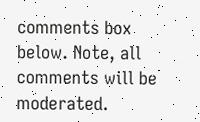comments box below. Note, all comments will be moderated.